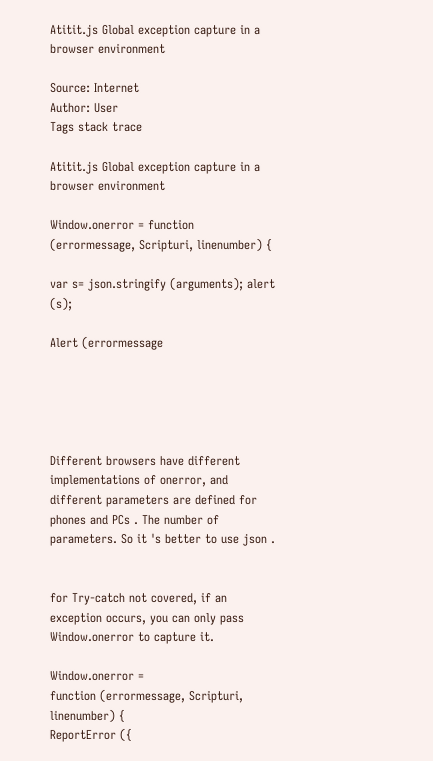Atitit.js Global exception capture in a browser environment

Source: Internet
Author: User
Tags stack trace

Atitit.js Global exception capture in a browser environment

Window.onerror = function (errormessage, Scripturi, linenumber) {

var s= json.stringify (arguments); alert (s);

Alert (errormessage





Different browsers have different implementations of onerror, and different parameters are defined for phones and PCs . The number of parameters. So it 's better to use json .


for Try-catch not covered, if an exception occurs, you can only pass Window.onerror to capture it.

Window.onerror =
function (errormessage, Scripturi, linenumber) {
ReportError ({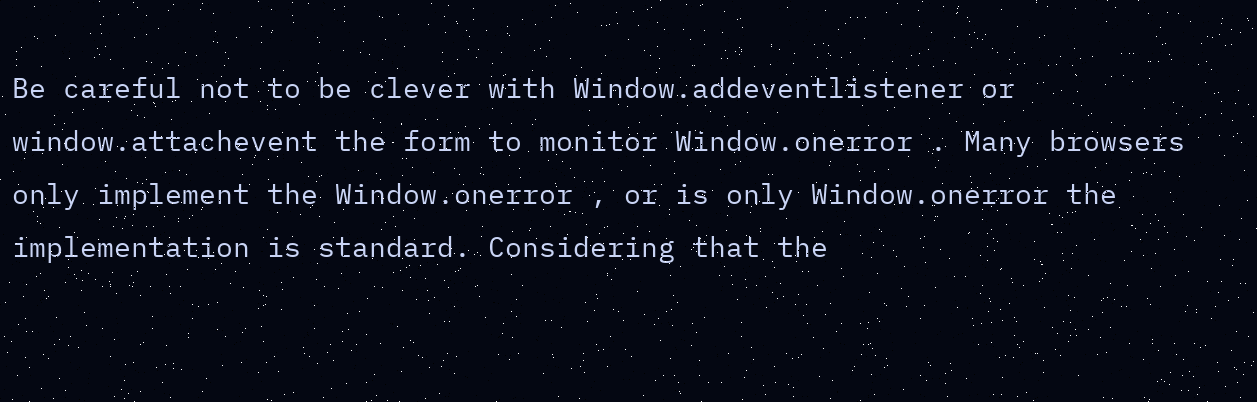Be careful not to be clever with Window.addeventlistener or window.attachevent the form to monitor Window.onerror . Many browsers only implement the Window.onerror , or is only Window.onerror the implementation is standard. Considering that the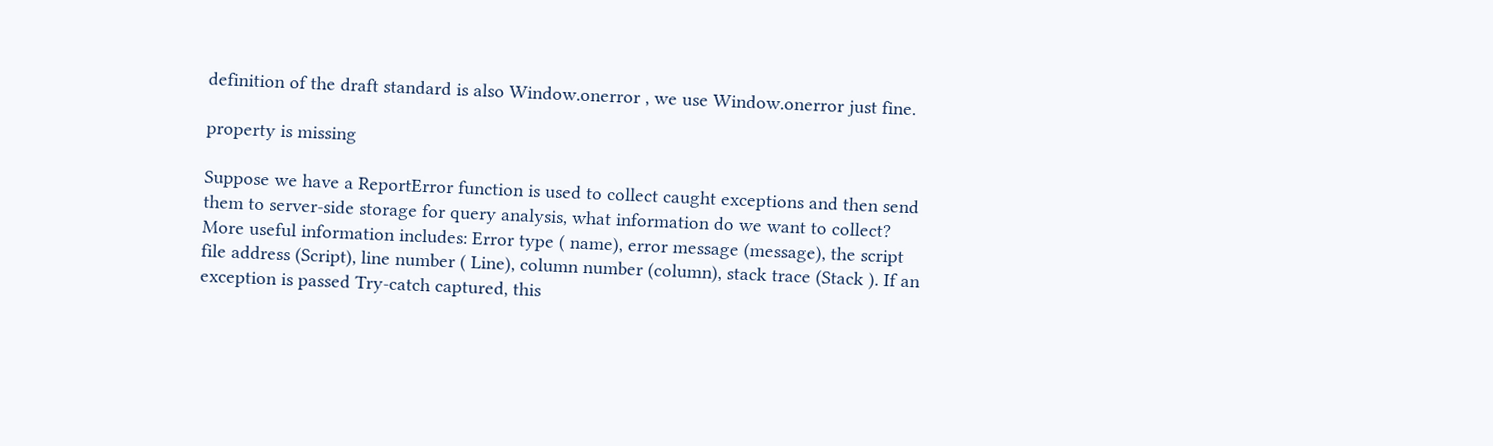definition of the draft standard is also Window.onerror , we use Window.onerror just fine.

property is missing

Suppose we have a ReportError function is used to collect caught exceptions and then send them to server-side storage for query analysis, what information do we want to collect? More useful information includes: Error type ( name), error message (message), the script file address (Script), line number ( Line), column number (column), stack trace (Stack ). If an exception is passed Try-catch captured, this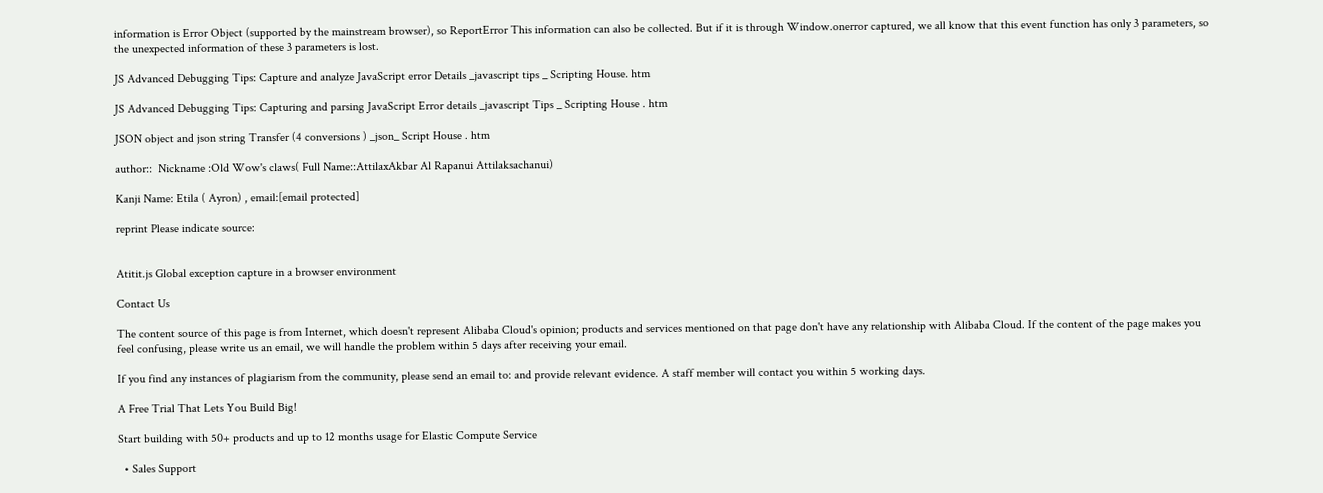information is Error Object (supported by the mainstream browser), so ReportError This information can also be collected. But if it is through Window.onerror captured, we all know that this event function has only 3 parameters, so the unexpected information of these 3 parameters is lost.

JS Advanced Debugging Tips: Capture and analyze JavaScript error Details _javascript tips _ Scripting House. htm

JS Advanced Debugging Tips: Capturing and parsing JavaScript Error details _javascript Tips _ Scripting House . htm

JSON object and json string Transfer (4 conversions ) _json_ Script House . htm

author::  Nickname :Old Wow's claws( Full Name::AttilaxAkbar Al Rapanui Attilaksachanui)

Kanji Name: Etila ( Ayron) , email:[email protected]

reprint Please indicate source:


Atitit.js Global exception capture in a browser environment

Contact Us

The content source of this page is from Internet, which doesn't represent Alibaba Cloud's opinion; products and services mentioned on that page don't have any relationship with Alibaba Cloud. If the content of the page makes you feel confusing, please write us an email, we will handle the problem within 5 days after receiving your email.

If you find any instances of plagiarism from the community, please send an email to: and provide relevant evidence. A staff member will contact you within 5 working days.

A Free Trial That Lets You Build Big!

Start building with 50+ products and up to 12 months usage for Elastic Compute Service

  • Sales Support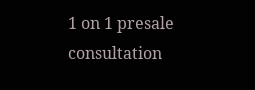1 on 1 presale consultation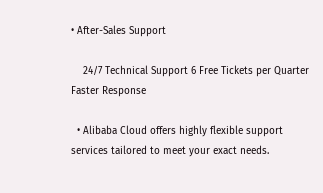• After-Sales Support

    24/7 Technical Support 6 Free Tickets per Quarter Faster Response

  • Alibaba Cloud offers highly flexible support services tailored to meet your exact needs.